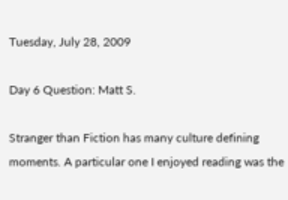Tuesday, July 28, 2009

Day 6 Question: Matt S.

Stranger than Fiction has many culture defining moments. A particular one I enjoyed reading was the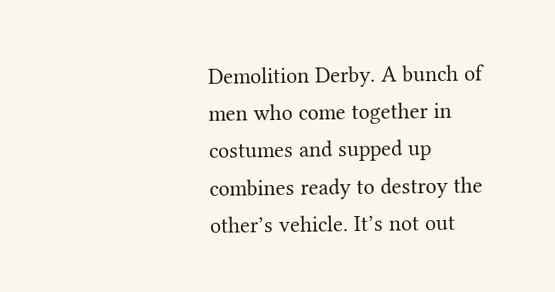Demolition Derby. A bunch of men who come together in costumes and supped up combines ready to destroy the other’s vehicle. It’s not out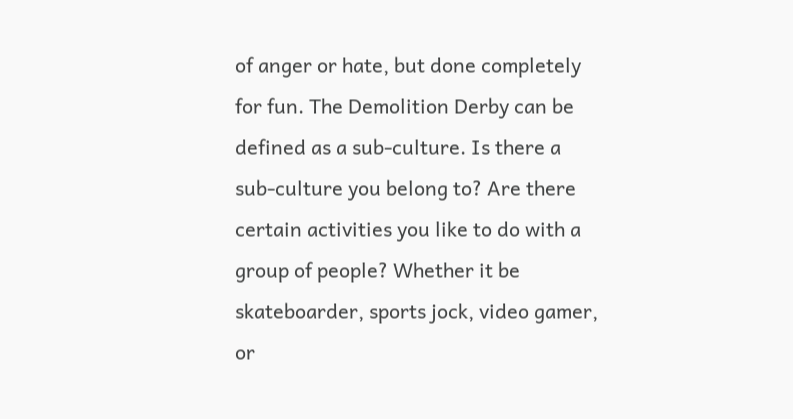of anger or hate, but done completely for fun. The Demolition Derby can be defined as a sub-culture. Is there a sub-culture you belong to? Are there certain activities you like to do with a group of people? Whether it be skateboarder, sports jock, video gamer, or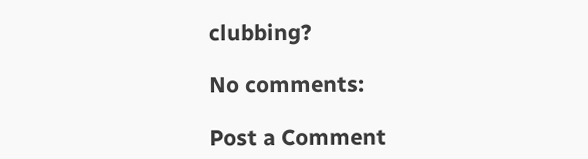clubbing?

No comments:

Post a Comment